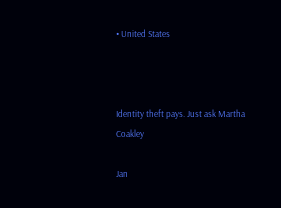• United States



Identity theft pays. Just ask Martha Coakley

Jan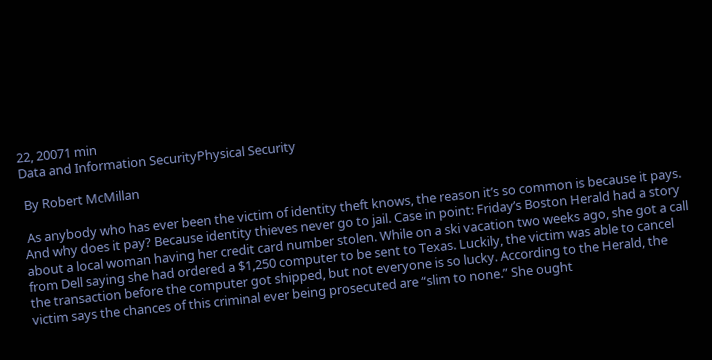22, 20071 min
Data and Information SecurityPhysical Security

 By Robert McMillan

 As anybody who has ever been the victim of identity theft knows, the reason it’s so common is because it pays. And why does it pay? Because identity thieves never go to jail. Case in point: Friday’s Boston Herald had a story about a local woman having her credit card number stolen. While on a ski vacation two weeks ago, she got a call from Dell saying she had ordered a $1,250 computer to be sent to Texas. Luckily, the victim was able to cancel the transaction before the computer got shipped, but not everyone is so lucky. According to the Herald, the victim says the chances of this criminal ever being prosecuted are “slim to none.” She ought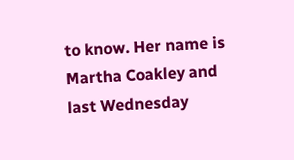to know. Her name is Martha Coakley and last Wednesday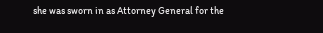she was sworn in as Attorney General for the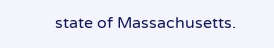state of Massachusetts.